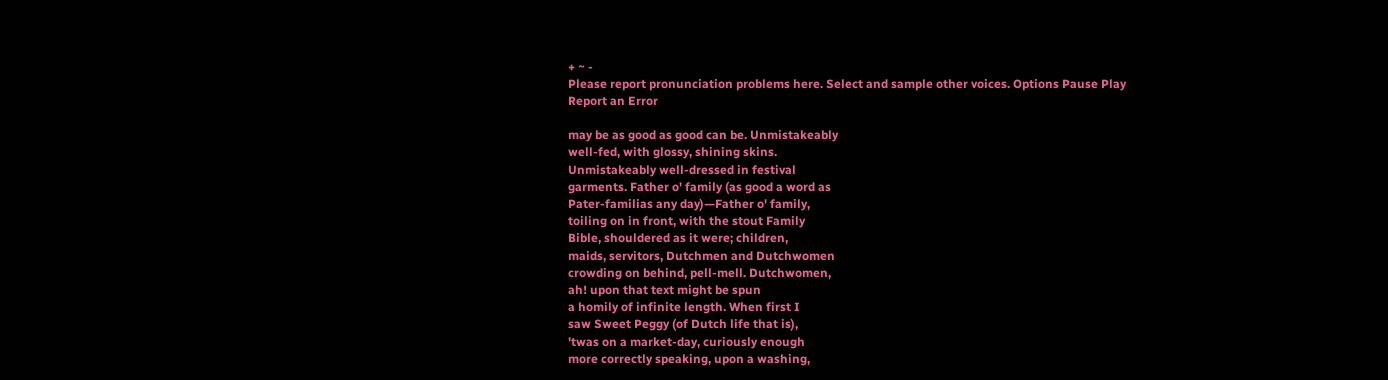+ ~ -
Please report pronunciation problems here. Select and sample other voices. Options Pause Play
Report an Error

may be as good as good can be. Unmistakeably
well-fed, with glossy, shining skins.
Unmistakeably well-dressed in festival
garments. Father o' family (as good a word as
Pater-familias any day)—Father o' family,
toiling on in front, with the stout Family
Bible, shouldered as it were; children,
maids, servitors, Dutchmen and Dutchwomen
crowding on behind, pell-mell. Dutchwomen,
ah! upon that text might be spun
a homily of infinite length. When first I
saw Sweet Peggy (of Dutch life that is),
'twas on a market-day, curiously enough
more correctly speaking, upon a washing,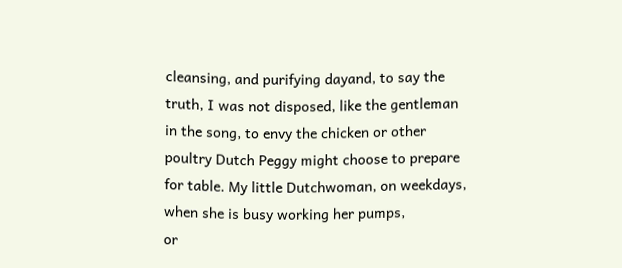cleansing, and purifying dayand, to say the
truth, I was not disposed, like the gentleman
in the song, to envy the chicken or other
poultry Dutch Peggy might choose to prepare
for table. My little Dutchwoman, on weekdays,
when she is busy working her pumps,
or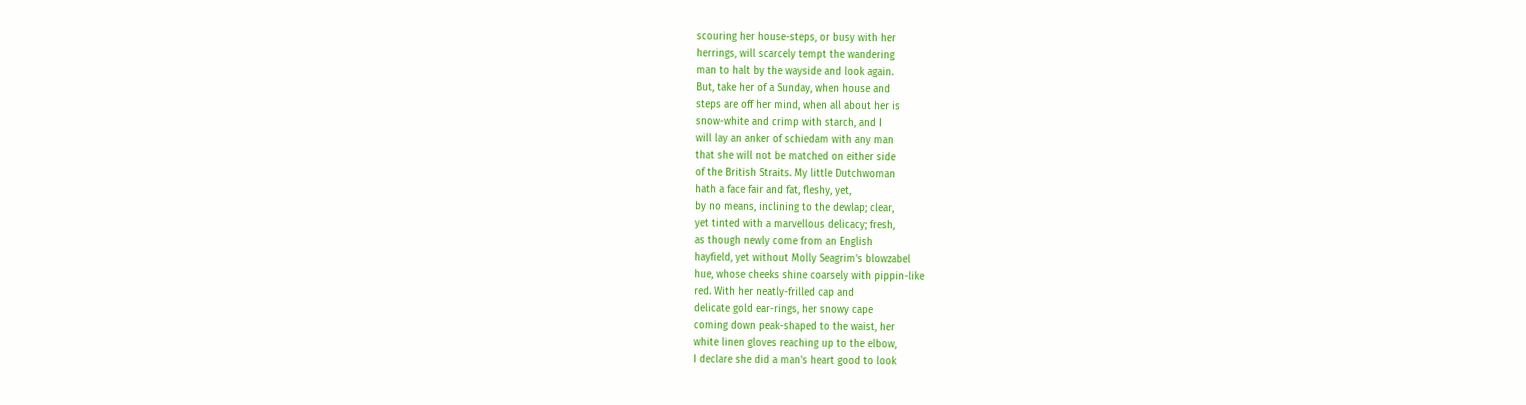scouring her house-steps, or busy with her
herrings, will scarcely tempt the wandering
man to halt by the wayside and look again.
But, take her of a Sunday, when house and
steps are off her mind, when all about her is
snow-white and crimp with starch, and I
will lay an anker of schiedam with any man
that she will not be matched on either side
of the British Straits. My little Dutchwoman
hath a face fair and fat, fleshy, yet,
by no means, inclining to the dewlap; clear,
yet tinted with a marvellous delicacy; fresh,
as though newly come from an English
hayfield, yet without Molly Seagrim's blowzabel
hue, whose cheeks shine coarsely with pippin-like
red. With her neatly-frilled cap and
delicate gold ear-rings, her snowy cape
coming down peak-shaped to the waist, her
white linen gloves reaching up to the elbow,
I declare she did a man's heart good to look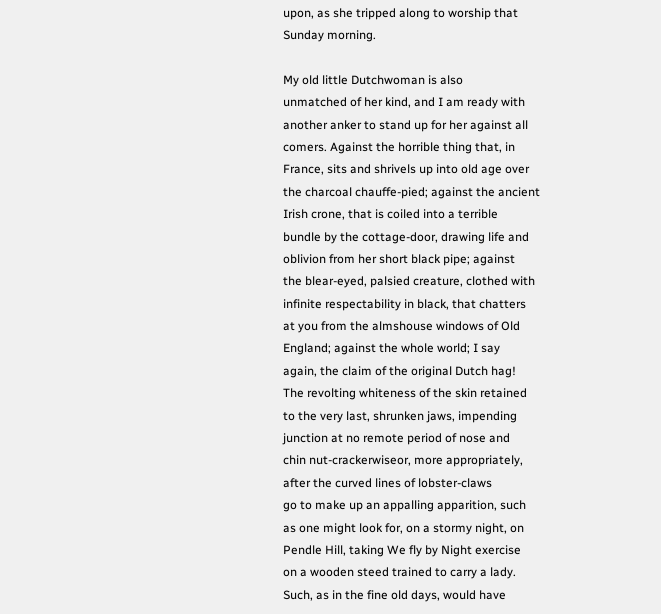upon, as she tripped along to worship that
Sunday morning.

My old little Dutchwoman is also
unmatched of her kind, and I am ready with
another anker to stand up for her against all
comers. Against the horrible thing that, in
France, sits and shrivels up into old age over
the charcoal chauffe-pied; against the ancient
Irish crone, that is coiled into a terrible
bundle by the cottage-door, drawing life and
oblivion from her short black pipe; against
the blear-eyed, palsied creature, clothed with
infinite respectability in black, that chatters
at you from the almshouse windows of Old
England; against the whole world; I say
again, the claim of the original Dutch hag!
The revolting whiteness of the skin retained
to the very last, shrunken jaws, impending
junction at no remote period of nose and
chin nut-crackerwiseor, more appropriately,
after the curved lines of lobster-claws
go to make up an appalling apparition, such
as one might look for, on a stormy night, on
Pendle Hill, taking We fly by Night exercise
on a wooden steed trained to carry a lady.
Such, as in the fine old days, would have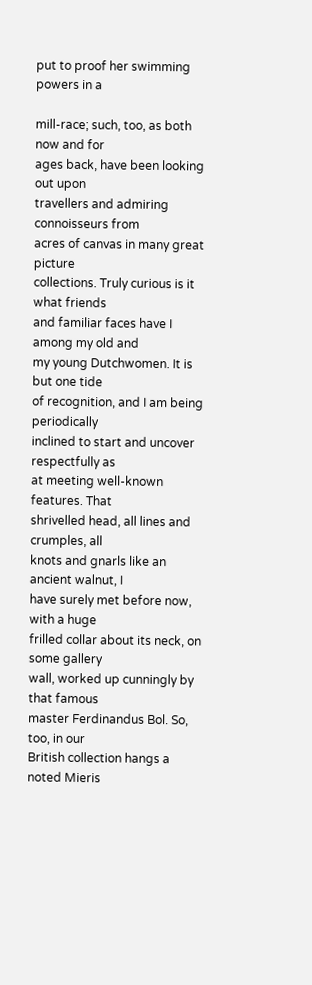put to proof her swimming powers in a

mill-race; such, too, as both now and for
ages back, have been looking out upon
travellers and admiring connoisseurs from
acres of canvas in many great picture
collections. Truly curious is it what friends
and familiar faces have I among my old and
my young Dutchwomen. It is but one tide
of recognition, and I am being periodically
inclined to start and uncover respectfully as
at meeting well-known features. That
shrivelled head, all lines and crumples, all
knots and gnarls like an ancient walnut, I
have surely met before now, with a huge
frilled collar about its neck, on some gallery
wall, worked up cunningly by that famous
master Ferdinandus Bol. So, too, in our
British collection hangs a noted Mieris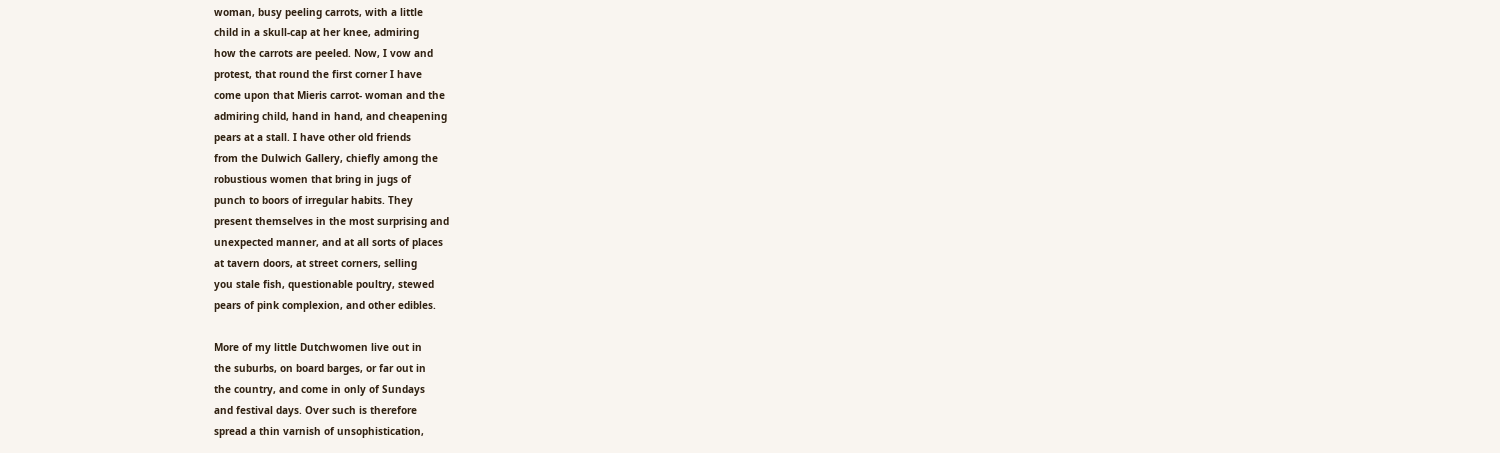woman, busy peeling carrots, with a little
child in a skull-cap at her knee, admiring
how the carrots are peeled. Now, I vow and
protest, that round the first corner I have
come upon that Mieris carrot- woman and the
admiring child, hand in hand, and cheapening
pears at a stall. I have other old friends
from the Dulwich Gallery, chiefly among the
robustious women that bring in jugs of
punch to boors of irregular habits. They
present themselves in the most surprising and
unexpected manner, and at all sorts of places
at tavern doors, at street corners, selling
you stale fish, questionable poultry, stewed
pears of pink complexion, and other edibles.

More of my little Dutchwomen live out in
the suburbs, on board barges, or far out in
the country, and come in only of Sundays
and festival days. Over such is therefore
spread a thin varnish of unsophistication,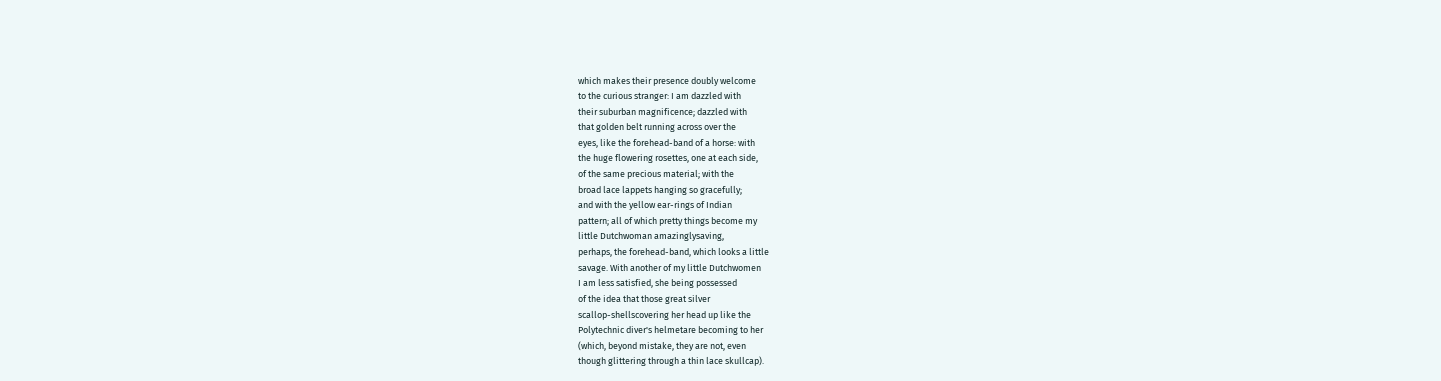which makes their presence doubly welcome
to the curious stranger: I am dazzled with
their suburban magnificence; dazzled with
that golden belt running across over the
eyes, like the forehead-band of a horse: with
the huge flowering rosettes, one at each side,
of the same precious material; with the
broad lace lappets hanging so gracefully;
and with the yellow ear-rings of Indian
pattern; all of which pretty things become my
little Dutchwoman amazinglysaving,
perhaps, the forehead-band, which looks a little
savage. With another of my little Dutchwomen
I am less satisfied, she being possessed
of the idea that those great silver
scallop-shellscovering her head up like the
Polytechnic diver's helmetare becoming to her
(which, beyond mistake, they are not, even
though glittering through a thin lace skullcap).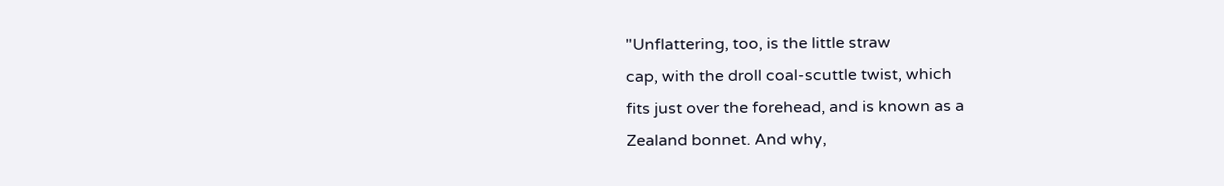"Unflattering, too, is the little straw
cap, with the droll coal-scuttle twist, which
fits just over the forehead, and is known as a
Zealand bonnet. And why,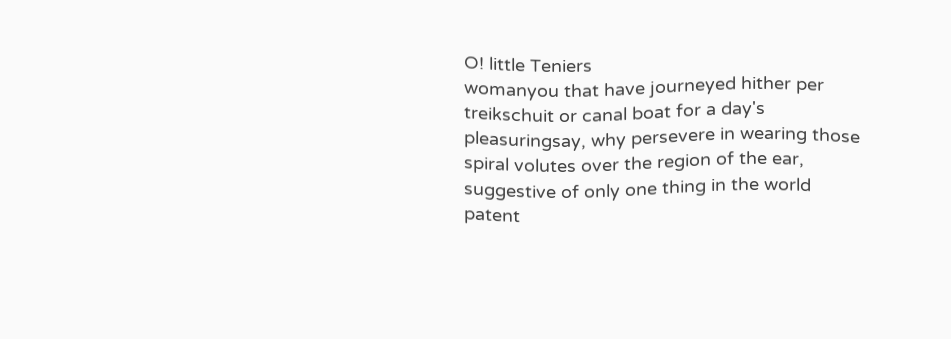O! little Teniers
womanyou that have journeyed hither per
treikschuit or canal boat for a day's
pleasuringsay, why persevere in wearing those
spiral volutes over the region of the ear,
suggestive of only one thing in the world
patent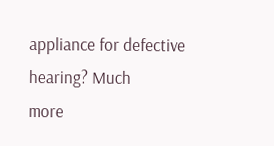appliance for defective hearing? Much
more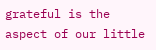grateful is the aspect of our little